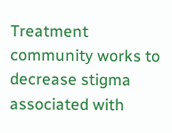Treatment community works to decrease stigma associated with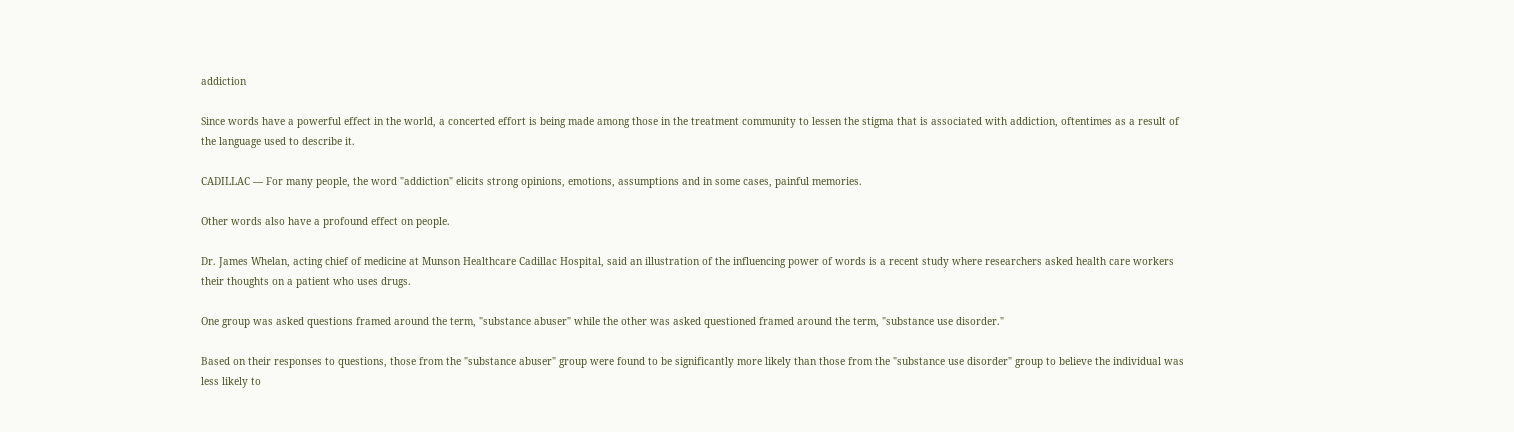addiction

Since words have a powerful effect in the world, a concerted effort is being made among those in the treatment community to lessen the stigma that is associated with addiction, oftentimes as a result of the language used to describe it.

CADILLAC — For many people, the word "addiction" elicits strong opinions, emotions, assumptions and in some cases, painful memories.

Other words also have a profound effect on people.

Dr. James Whelan, acting chief of medicine at Munson Healthcare Cadillac Hospital, said an illustration of the influencing power of words is a recent study where researchers asked health care workers their thoughts on a patient who uses drugs.

One group was asked questions framed around the term, "substance abuser" while the other was asked questioned framed around the term, "substance use disorder."

Based on their responses to questions, those from the "substance abuser" group were found to be significantly more likely than those from the "substance use disorder" group to believe the individual was less likely to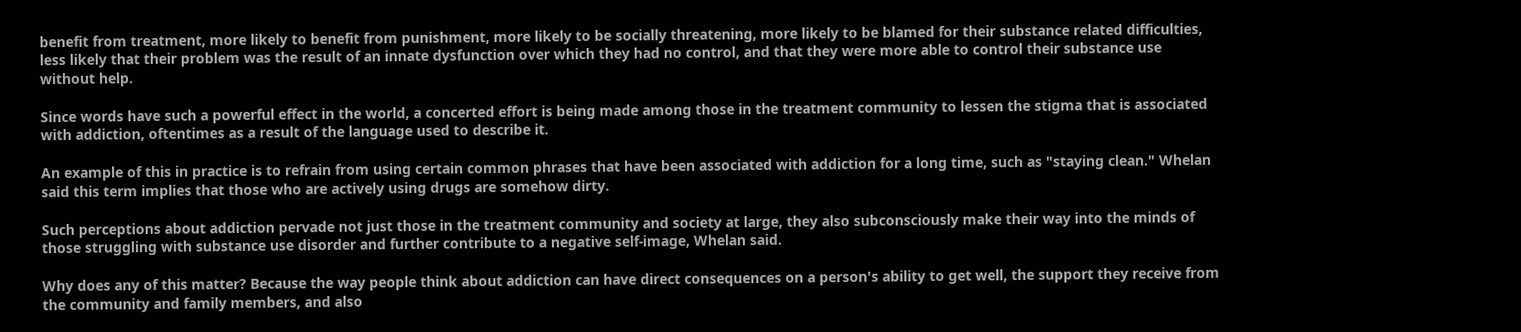benefit from treatment, more likely to benefit from punishment, more likely to be socially threatening, more likely to be blamed for their substance related difficulties, less likely that their problem was the result of an innate dysfunction over which they had no control, and that they were more able to control their substance use without help.

Since words have such a powerful effect in the world, a concerted effort is being made among those in the treatment community to lessen the stigma that is associated with addiction, oftentimes as a result of the language used to describe it.

An example of this in practice is to refrain from using certain common phrases that have been associated with addiction for a long time, such as "staying clean." Whelan said this term implies that those who are actively using drugs are somehow dirty.

Such perceptions about addiction pervade not just those in the treatment community and society at large, they also subconsciously make their way into the minds of those struggling with substance use disorder and further contribute to a negative self-image, Whelan said.

Why does any of this matter? Because the way people think about addiction can have direct consequences on a person's ability to get well, the support they receive from the community and family members, and also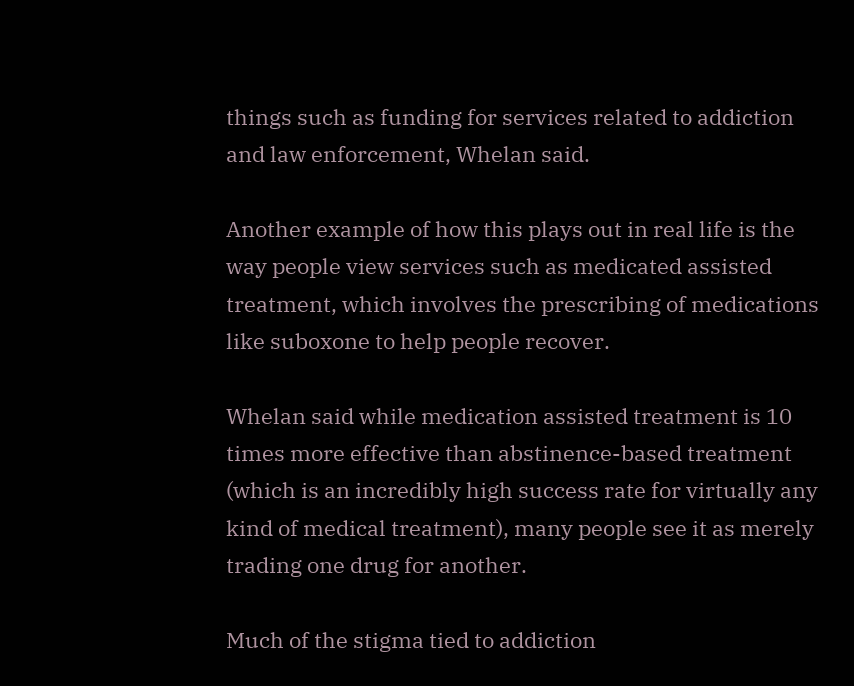things such as funding for services related to addiction and law enforcement, Whelan said.

Another example of how this plays out in real life is the way people view services such as medicated assisted treatment, which involves the prescribing of medications like suboxone to help people recover.

Whelan said while medication assisted treatment is 10 times more effective than abstinence-based treatment (which is an incredibly high success rate for virtually any kind of medical treatment), many people see it as merely trading one drug for another.

Much of the stigma tied to addiction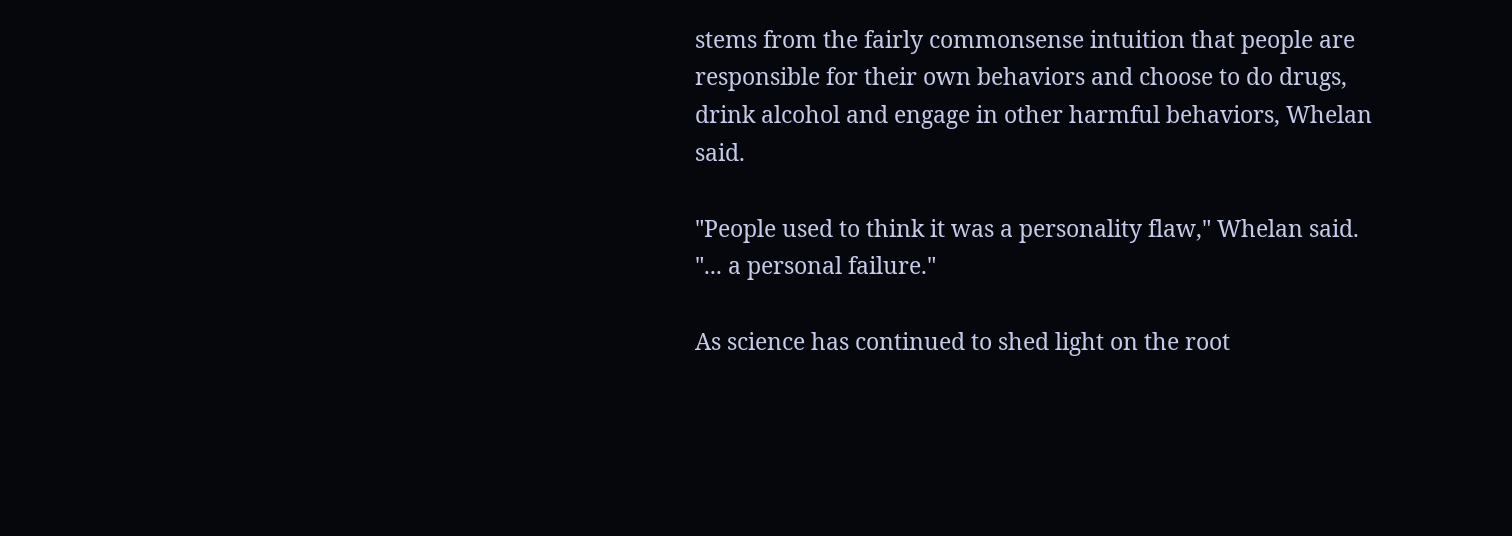stems from the fairly commonsense intuition that people are responsible for their own behaviors and choose to do drugs, drink alcohol and engage in other harmful behaviors, Whelan said.

"People used to think it was a personality flaw," Whelan said. "... a personal failure."

As science has continued to shed light on the root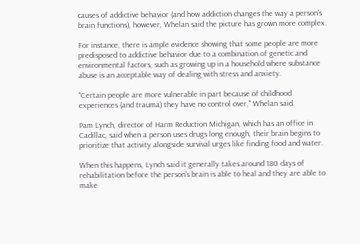causes of addictive behavior (and how addiction changes the way a person's brain functions), however, Whelan said the picture has grown more complex.

For instance, there is ample evidence showing that some people are more predisposed to addictive behavior due to a combination of genetic and environmental factors, such as growing up in a household where substance abuse is an acceptable way of dealing with stress and anxiety.

"Certain people are more vulnerable in part because of childhood experiences (and trauma) they have no control over," Whelan said.

Pam Lynch, director of Harm Reduction Michigan, which has an office in Cadillac, said when a person uses drugs long enough, their brain begins to prioritize that activity alongside survival urges like finding food and water.

When this happens, Lynch said it generally takes around 180 days of rehabilitation before the person's brain is able to heal and they are able to make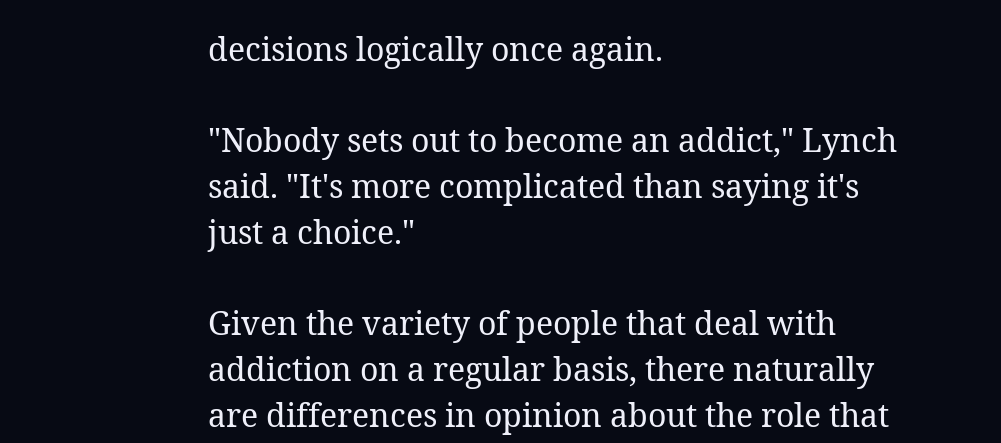decisions logically once again.

"Nobody sets out to become an addict," Lynch said. "It's more complicated than saying it's just a choice."

Given the variety of people that deal with addiction on a regular basis, there naturally are differences in opinion about the role that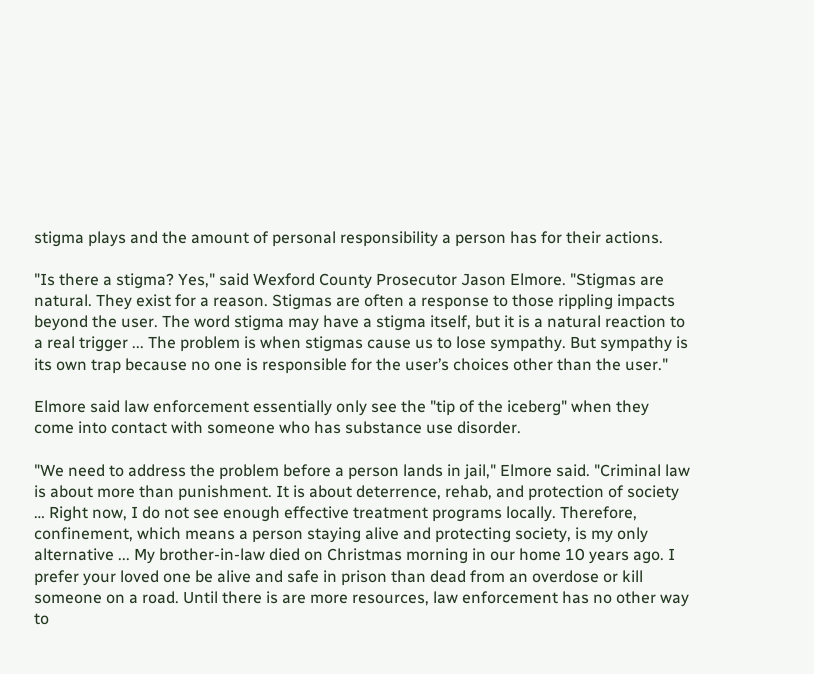stigma plays and the amount of personal responsibility a person has for their actions.

"Is there a stigma? Yes," said Wexford County Prosecutor Jason Elmore. "Stigmas are natural. They exist for a reason. Stigmas are often a response to those rippling impacts beyond the user. The word stigma may have a stigma itself, but it is a natural reaction to a real trigger ... The problem is when stigmas cause us to lose sympathy. But sympathy is its own trap because no one is responsible for the user’s choices other than the user."

Elmore said law enforcement essentially only see the "tip of the iceberg" when they come into contact with someone who has substance use disorder.

"We need to address the problem before a person lands in jail," Elmore said. "Criminal law is about more than punishment. It is about deterrence, rehab, and protection of society … Right now, I do not see enough effective treatment programs locally. Therefore, confinement, which means a person staying alive and protecting society, is my only alternative ... My brother-in-law died on Christmas morning in our home 10 years ago. I prefer your loved one be alive and safe in prison than dead from an overdose or kill someone on a road. Until there is are more resources, law enforcement has no other way to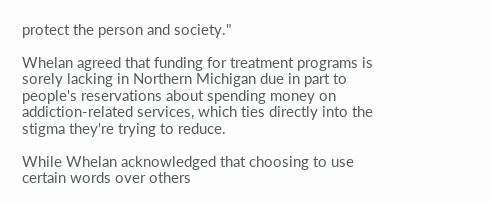protect the person and society."

Whelan agreed that funding for treatment programs is sorely lacking in Northern Michigan due in part to people's reservations about spending money on addiction-related services, which ties directly into the stigma they're trying to reduce.

While Whelan acknowledged that choosing to use certain words over others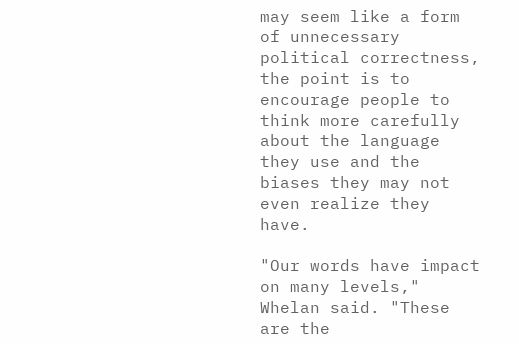may seem like a form of unnecessary political correctness, the point is to encourage people to think more carefully about the language they use and the biases they may not even realize they have.

"Our words have impact on many levels," Whelan said. "These are the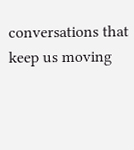conversations that keep us moving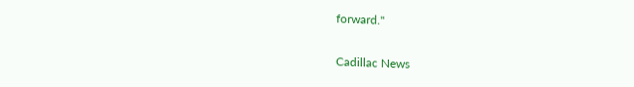forward."

Cadillac News